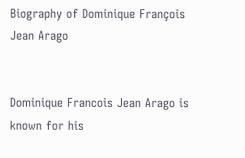Biography of Dominique François Jean Arago


Dominique Francois Jean Arago is known for his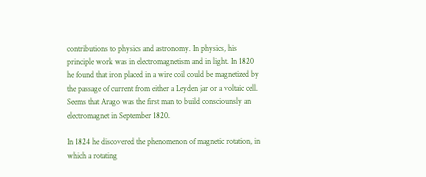contributions to physics and astronomy. In physics, his principle work was in electromagnetism and in light. In 1820 he found that iron placed in a wire coil could be magnetized by the passage of current from either a Leyden jar or a voltaic cell. Seems that Arago was the first man to build consciounsly an electromagnet in September 1820.

In 1824 he discovered the phenomenon of magnetic rotation, in which a rotating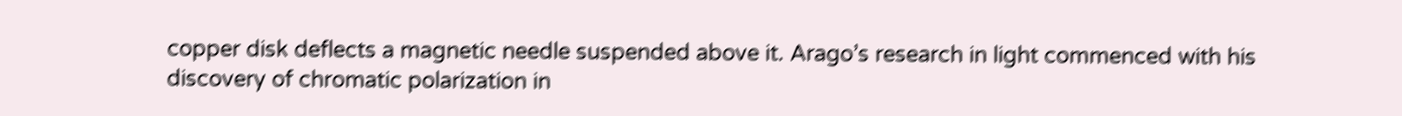copper disk deflects a magnetic needle suspended above it. Arago’s research in light commenced with his discovery of chromatic polarization in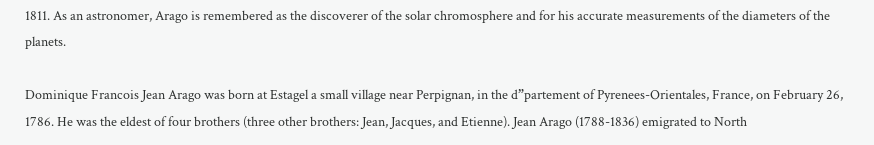1811. As an astronomer, Arago is remembered as the discoverer of the solar chromosphere and for his accurate measurements of the diameters of the planets.

Dominique Francois Jean Arago was born at Estagel a small village near Perpignan, in the d”partement of Pyrenees-Orientales, France, on February 26, 1786. He was the eldest of four brothers (three other brothers: Jean, Jacques, and Etienne). Jean Arago (1788-1836) emigrated to North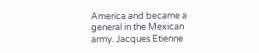America and became a general in the Mexican army. Jacques Etienne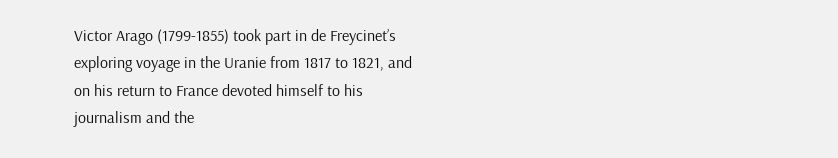Victor Arago (1799-1855) took part in de Freycinet’s exploring voyage in the Uranie from 1817 to 1821, and on his return to France devoted himself to his journalism and the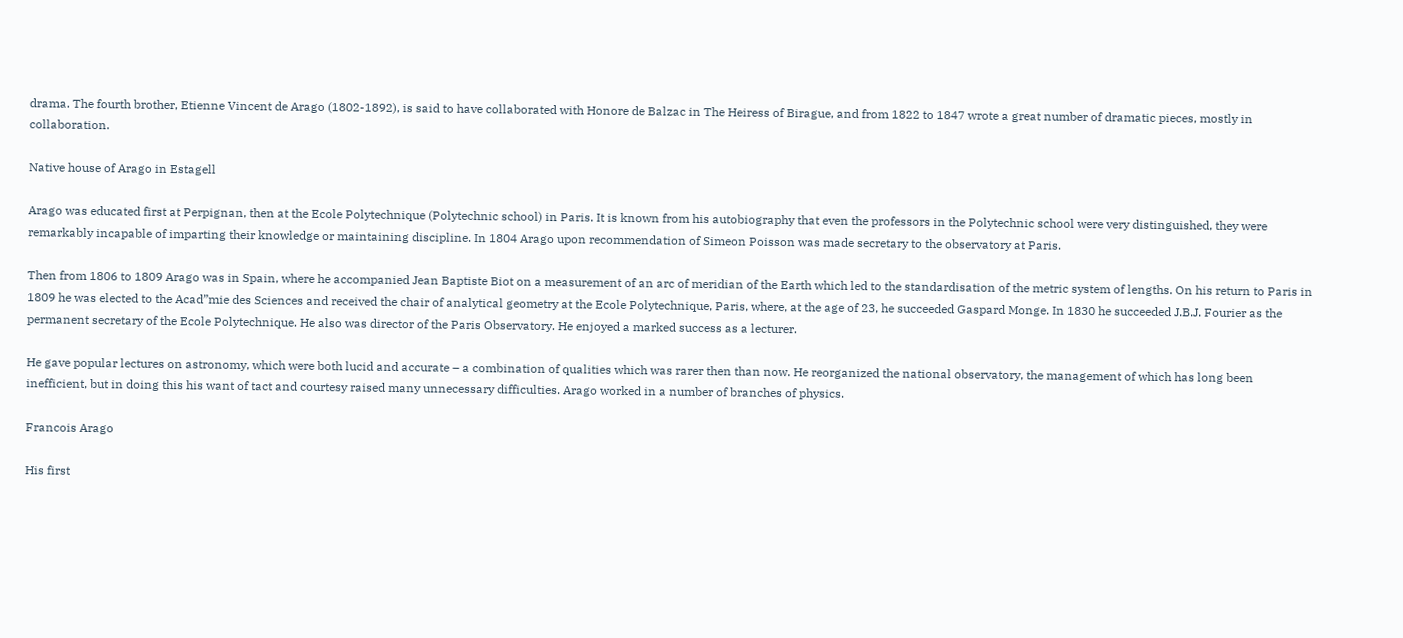drama. The fourth brother, Etienne Vincent de Arago (1802-1892), is said to have collaborated with Honore de Balzac in The Heiress of Birague, and from 1822 to 1847 wrote a great number of dramatic pieces, mostly in collaboration.

Native house of Arago in Estagell

Arago was educated first at Perpignan, then at the Ecole Polytechnique (Polytechnic school) in Paris. It is known from his autobiography that even the professors in the Polytechnic school were very distinguished, they were remarkably incapable of imparting their knowledge or maintaining discipline. In 1804 Arago upon recommendation of Simeon Poisson was made secretary to the observatory at Paris.

Then from 1806 to 1809 Arago was in Spain, where he accompanied Jean Baptiste Biot on a measurement of an arc of meridian of the Earth which led to the standardisation of the metric system of lengths. On his return to Paris in 1809 he was elected to the Acad”mie des Sciences and received the chair of analytical geometry at the Ecole Polytechnique, Paris, where, at the age of 23, he succeeded Gaspard Monge. In 1830 he succeeded J.B.J. Fourier as the permanent secretary of the Ecole Polytechnique. He also was director of the Paris Observatory. He enjoyed a marked success as a lecturer.

He gave popular lectures on astronomy, which were both lucid and accurate – a combination of qualities which was rarer then than now. He reorganized the national observatory, the management of which has long been inefficient, but in doing this his want of tact and courtesy raised many unnecessary difficulties. Arago worked in a number of branches of physics.

Francois Arago

His first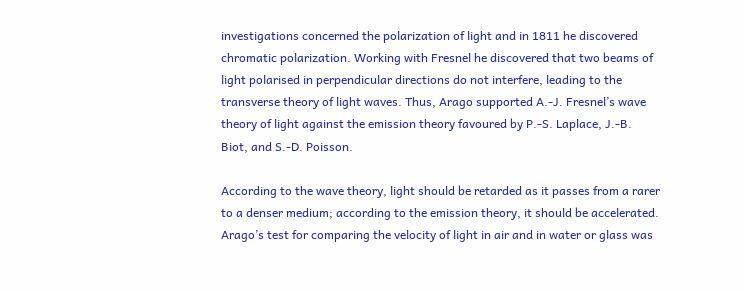investigations concerned the polarization of light and in 1811 he discovered chromatic polarization. Working with Fresnel he discovered that two beams of light polarised in perpendicular directions do not interfere, leading to the transverse theory of light waves. Thus, Arago supported A.-J. Fresnel’s wave theory of light against the emission theory favoured by P.-S. Laplace, J.-B. Biot, and S.-D. Poisson.

According to the wave theory, light should be retarded as it passes from a rarer to a denser medium; according to the emission theory, it should be accelerated. Arago’s test for comparing the velocity of light in air and in water or glass was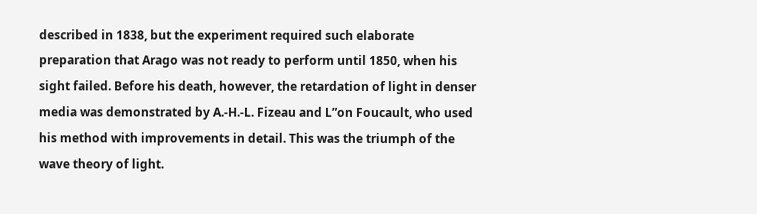described in 1838, but the experiment required such elaborate preparation that Arago was not ready to perform until 1850, when his sight failed. Before his death, however, the retardation of light in denser media was demonstrated by A.-H.-L. Fizeau and L”on Foucault, who used his method with improvements in detail. This was the triumph of the wave theory of light.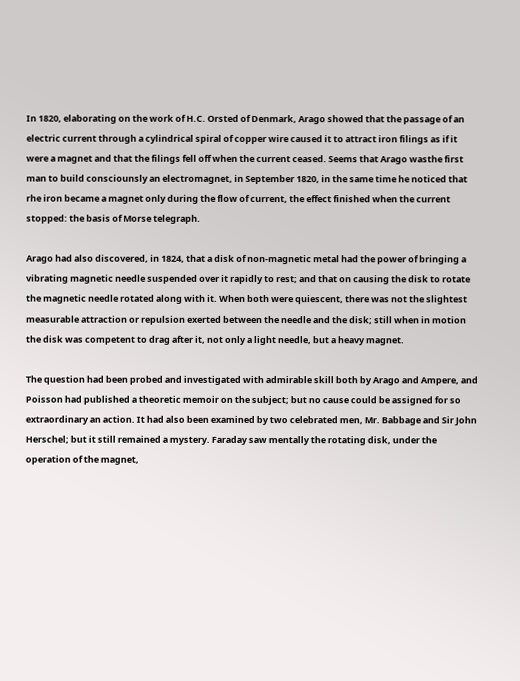In 1820, elaborating on the work of H.C. Orsted of Denmark, Arago showed that the passage of an electric current through a cylindrical spiral of copper wire caused it to attract iron filings as if it were a magnet and that the filings fell off when the current ceased. Seems that Arago wasthe first man to build consciounsly an electromagnet, in September 1820, in the same time he noticed that rhe iron became a magnet only during the flow of current, the effect finished when the current stopped: the basis of Morse telegraph.

Arago had also discovered, in 1824, that a disk of non-magnetic metal had the power of bringing a vibrating magnetic needle suspended over it rapidly to rest; and that on causing the disk to rotate the magnetic needle rotated along with it. When both were quiescent, there was not the slightest measurable attraction or repulsion exerted between the needle and the disk; still when in motion the disk was competent to drag after it, not only a light needle, but a heavy magnet.

The question had been probed and investigated with admirable skill both by Arago and Ampere, and Poisson had published a theoretic memoir on the subject; but no cause could be assigned for so extraordinary an action. It had also been examined by two celebrated men, Mr. Babbage and Sir John Herschel; but it still remained a mystery. Faraday saw mentally the rotating disk, under the operation of the magnet,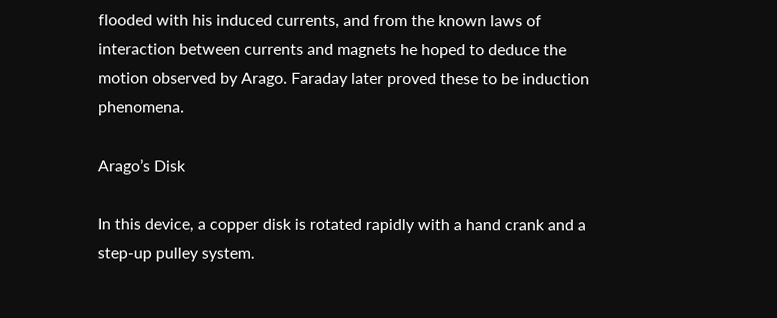flooded with his induced currents, and from the known laws of interaction between currents and magnets he hoped to deduce the motion observed by Arago. Faraday later proved these to be induction phenomena.

Arago’s Disk

In this device, a copper disk is rotated rapidly with a hand crank and a step-up pulley system.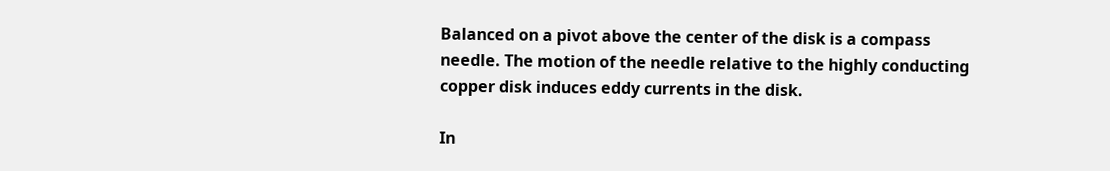Balanced on a pivot above the center of the disk is a compass needle. The motion of the needle relative to the highly conducting copper disk induces eddy currents in the disk.

In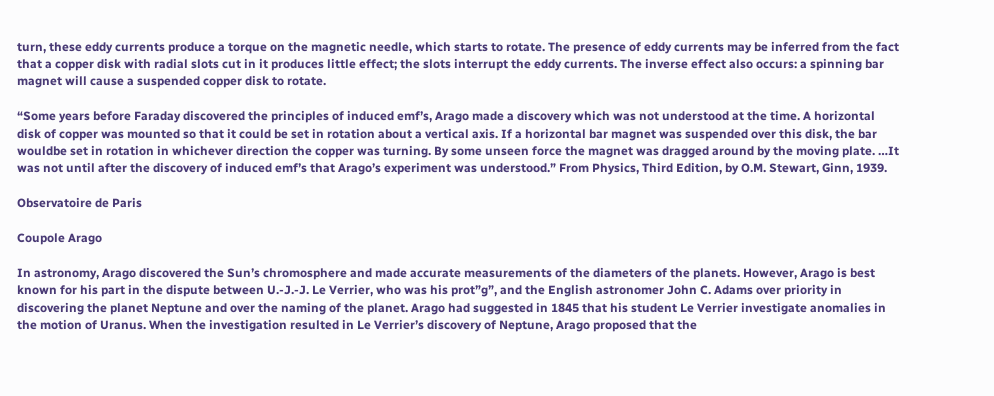turn, these eddy currents produce a torque on the magnetic needle, which starts to rotate. The presence of eddy currents may be inferred from the fact that a copper disk with radial slots cut in it produces little effect; the slots interrupt the eddy currents. The inverse effect also occurs: a spinning bar magnet will cause a suspended copper disk to rotate.

“Some years before Faraday discovered the principles of induced emf’s, Arago made a discovery which was not understood at the time. A horizontal disk of copper was mounted so that it could be set in rotation about a vertical axis. If a horizontal bar magnet was suspended over this disk, the bar wouldbe set in rotation in whichever direction the copper was turning. By some unseen force the magnet was dragged around by the moving plate. …It was not until after the discovery of induced emf’s that Arago’s experiment was understood.” From Physics, Third Edition, by O.M. Stewart, Ginn, 1939.

Observatoire de Paris

Coupole Arago

In astronomy, Arago discovered the Sun’s chromosphere and made accurate measurements of the diameters of the planets. However, Arago is best known for his part in the dispute between U.-J.-J. Le Verrier, who was his prot”g”, and the English astronomer John C. Adams over priority in discovering the planet Neptune and over the naming of the planet. Arago had suggested in 1845 that his student Le Verrier investigate anomalies in the motion of Uranus. When the investigation resulted in Le Verrier’s discovery of Neptune, Arago proposed that the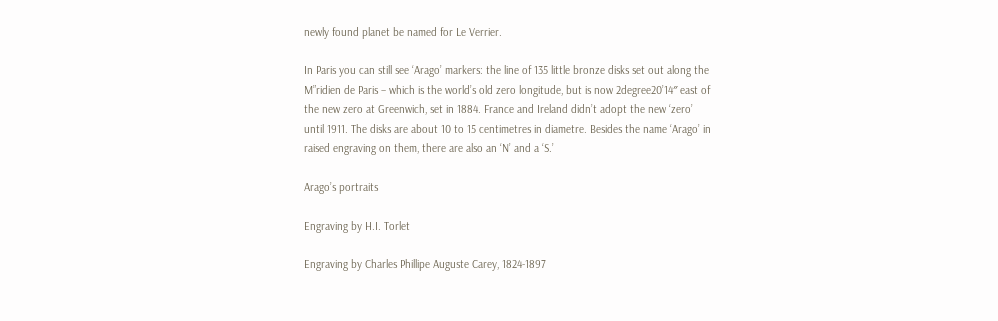newly found planet be named for Le Verrier.

In Paris you can still see ‘Arago’ markers: the line of 135 little bronze disks set out along the M”ridien de Paris – which is the world’s old zero longitude, but is now 2degree20’14″ east of the new zero at Greenwich, set in 1884. France and Ireland didn’t adopt the new ‘zero’ until 1911. The disks are about 10 to 15 centimetres in diametre. Besides the name ‘Arago’ in raised engraving on them, there are also an ‘N’ and a ‘S.’

Arago’s portraits

Engraving by H.I. Torlet

Engraving by Charles Phillipe Auguste Carey, 1824-1897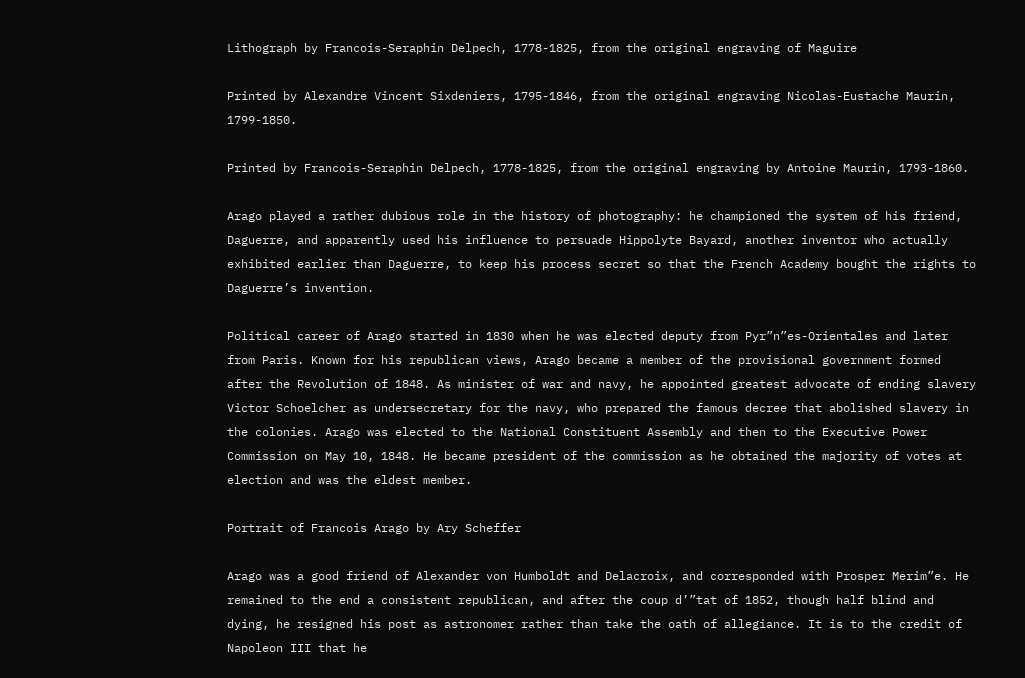Lithograph by Francois-Seraphin Delpech, 1778-1825, from the original engraving of Maguire

Printed by Alexandre Vincent Sixdeniers, 1795-1846, from the original engraving Nicolas-Eustache Maurin, 1799-1850.

Printed by Francois-Seraphin Delpech, 1778-1825, from the original engraving by Antoine Maurin, 1793-1860.

Arago played a rather dubious role in the history of photography: he championed the system of his friend, Daguerre, and apparently used his influence to persuade Hippolyte Bayard, another inventor who actually exhibited earlier than Daguerre, to keep his process secret so that the French Academy bought the rights to Daguerre’s invention.

Political career of Arago started in 1830 when he was elected deputy from Pyr”n”es-Orientales and later from Paris. Known for his republican views, Arago became a member of the provisional government formed after the Revolution of 1848. As minister of war and navy, he appointed greatest advocate of ending slavery Victor Schoelcher as undersecretary for the navy, who prepared the famous decree that abolished slavery in the colonies. Arago was elected to the National Constituent Assembly and then to the Executive Power Commission on May 10, 1848. He became president of the commission as he obtained the majority of votes at election and was the eldest member.

Portrait of Francois Arago by Ary Scheffer

Arago was a good friend of Alexander von Humboldt and Delacroix, and corresponded with Prosper Merim”e. He remained to the end a consistent republican, and after the coup d’”tat of 1852, though half blind and dying, he resigned his post as astronomer rather than take the oath of allegiance. It is to the credit of Napoleon III that he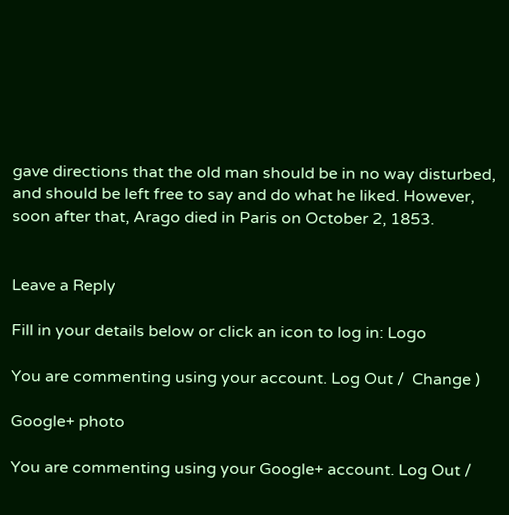gave directions that the old man should be in no way disturbed, and should be left free to say and do what he liked. However, soon after that, Arago died in Paris on October 2, 1853.


Leave a Reply

Fill in your details below or click an icon to log in: Logo

You are commenting using your account. Log Out /  Change )

Google+ photo

You are commenting using your Google+ account. Log Out /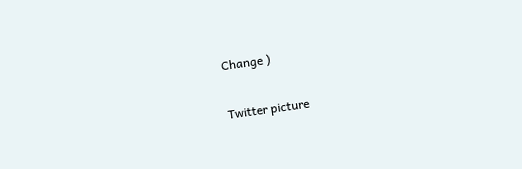Change )

Twitter picture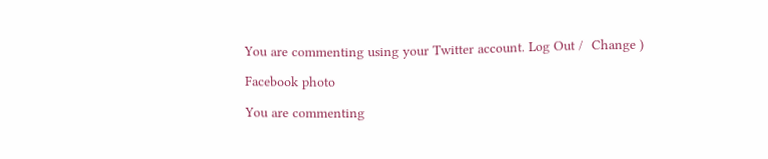You are commenting using your Twitter account. Log Out /  Change )

Facebook photo

You are commenting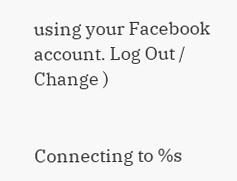using your Facebook account. Log Out /  Change )


Connecting to %s